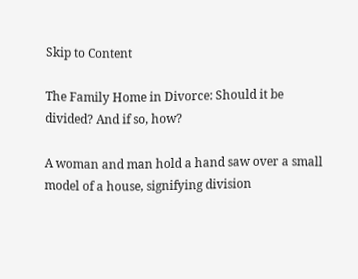Skip to Content

The Family Home in Divorce: Should it be divided? And if so, how?

A woman and man hold a hand saw over a small model of a house, signifying division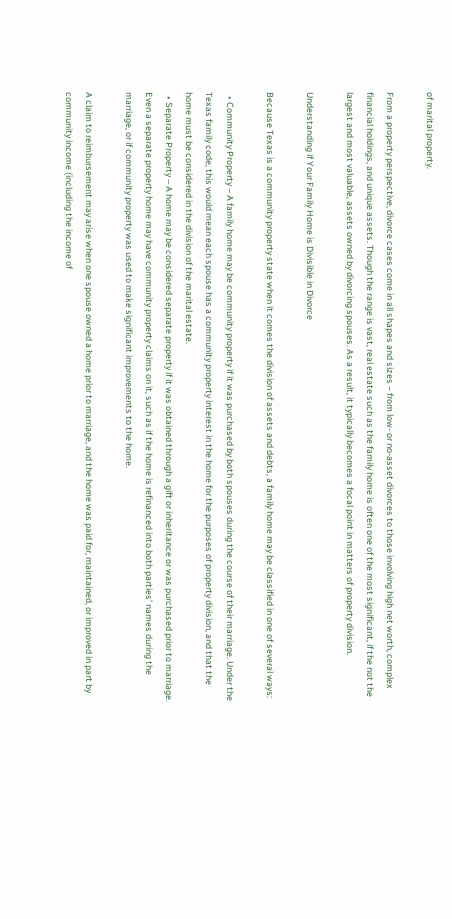of marital property.

From a property perspective, divorce cases come in all shapes and sizes – from low- or no-asset divorces to those involving high net worth, complex financial holdings, and unique assets. Though the range is vast, real estate such as the family home is often one of the most significant, if the not the largest and most valuable, assets owned by divorcing spouses. As a result, it typically becomes a focal point in matters of property division.

Understanding if Your Family Home is Divisible in Divorce

Because Texas is a community property state when it comes the division of assets and debts, a family home may be classified in one of several ways:

  • Community Property – A family home may be community property if it was purchased by both spouses during the course of their marriage. Under the Texas family code, this would mean each spouse has a community property interest in the home for the purposes of property division, and that the home must be considered in the division of the marital estate.
  • Separate Property – A home may be considered separate property if it was obtained through a gift or inheritance or was purchased prior to marriage. Even a separate property home may have community property claims on it, such as if the home is refinanced into both parties’ names during the marriage, or if community property was used to make significant improvements to the home.

A claim to reimbursement may arise when one spouse owned a home prior to marriage, and the home was paid for, maintained, or improved in part by community income (including the income of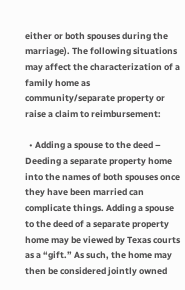either or both spouses during the marriage). The following situations may affect the characterization of a family home as community/separate property or raise a claim to reimbursement:

  • Adding a spouse to the deed – Deeding a separate property home into the names of both spouses once they have been married can complicate things. Adding a spouse to the deed of a separate property home may be viewed by Texas courts as a “gift.” As such, the home may then be considered jointly owned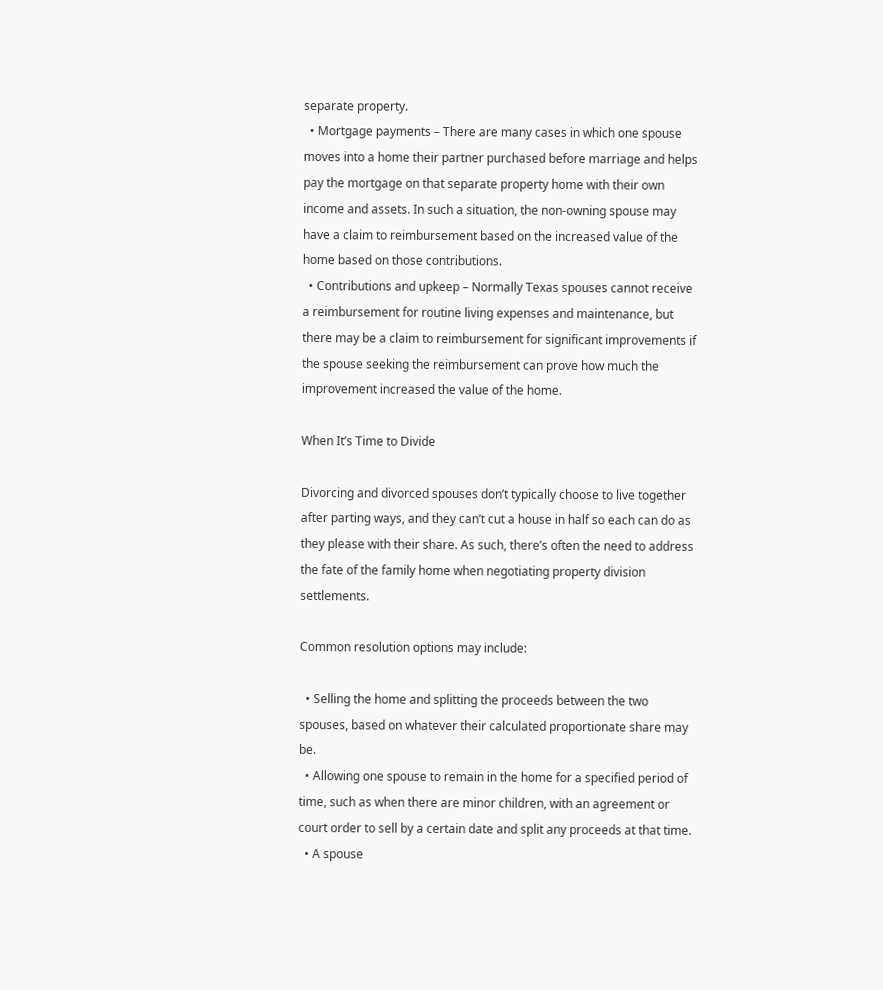separate property.
  • Mortgage payments – There are many cases in which one spouse moves into a home their partner purchased before marriage and helps pay the mortgage on that separate property home with their own income and assets. In such a situation, the non-owning spouse may have a claim to reimbursement based on the increased value of the home based on those contributions.
  • Contributions and upkeep – Normally Texas spouses cannot receive a reimbursement for routine living expenses and maintenance, but there may be a claim to reimbursement for significant improvements if the spouse seeking the reimbursement can prove how much the improvement increased the value of the home.

When It’s Time to Divide

Divorcing and divorced spouses don’t typically choose to live together after parting ways, and they can’t cut a house in half so each can do as they please with their share. As such, there’s often the need to address the fate of the family home when negotiating property division settlements.

Common resolution options may include:

  • Selling the home and splitting the proceeds between the two spouses, based on whatever their calculated proportionate share may be.
  • Allowing one spouse to remain in the home for a specified period of time, such as when there are minor children, with an agreement or court order to sell by a certain date and split any proceeds at that time.
  • A spouse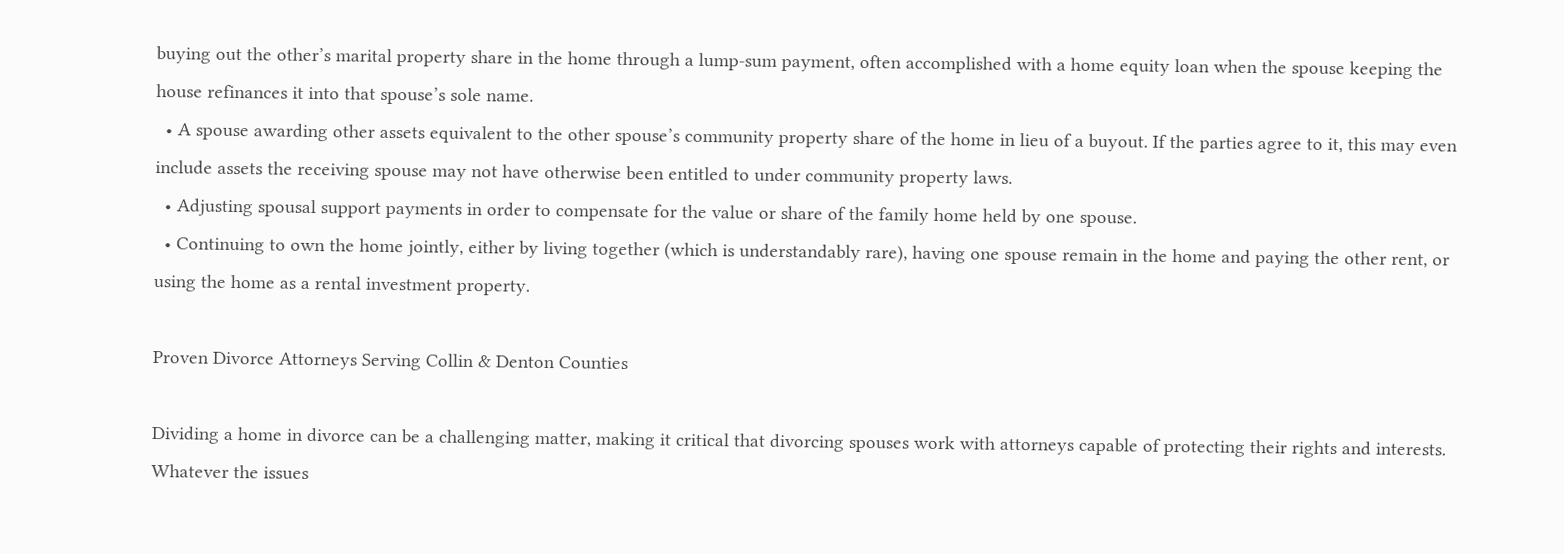buying out the other’s marital property share in the home through a lump-sum payment, often accomplished with a home equity loan when the spouse keeping the house refinances it into that spouse’s sole name.
  • A spouse awarding other assets equivalent to the other spouse’s community property share of the home in lieu of a buyout. If the parties agree to it, this may even include assets the receiving spouse may not have otherwise been entitled to under community property laws.
  • Adjusting spousal support payments in order to compensate for the value or share of the family home held by one spouse.
  • Continuing to own the home jointly, either by living together (which is understandably rare), having one spouse remain in the home and paying the other rent, or using the home as a rental investment property.

Proven Divorce Attorneys Serving Collin & Denton Counties

Dividing a home in divorce can be a challenging matter, making it critical that divorcing spouses work with attorneys capable of protecting their rights and interests. Whatever the issues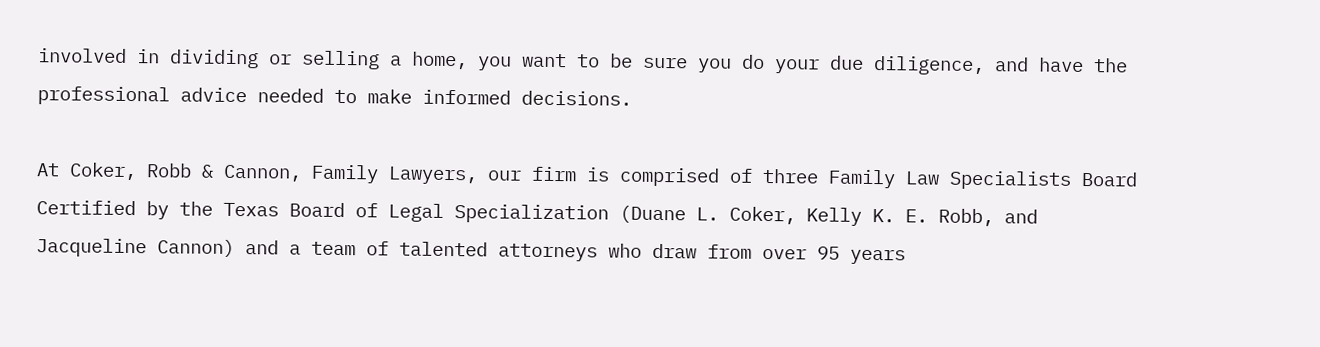involved in dividing or selling a home, you want to be sure you do your due diligence, and have the professional advice needed to make informed decisions.

At Coker, Robb & Cannon, Family Lawyers, our firm is comprised of three Family Law Specialists Board Certified by the Texas Board of Legal Specialization (Duane L. Coker, Kelly K. E. Robb, and Jacqueline Cannon) and a team of talented attorneys who draw from over 95 years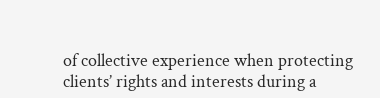of collective experience when protecting clients’ rights and interests during a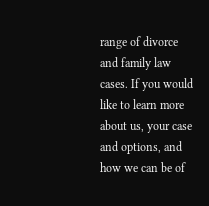range of divorce and family law cases. If you would like to learn more about us, your case and options, and how we can be of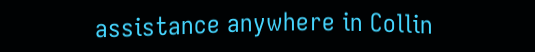assistance anywhere in Collin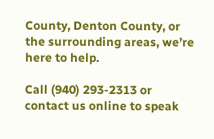County, Denton County, or the surrounding areas, we’re here to help.

Call (940) 293-2313 or contact us online to speak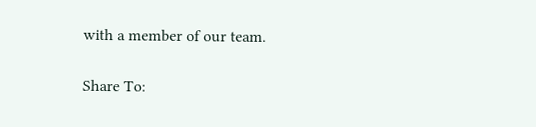with a member of our team.

Share To: